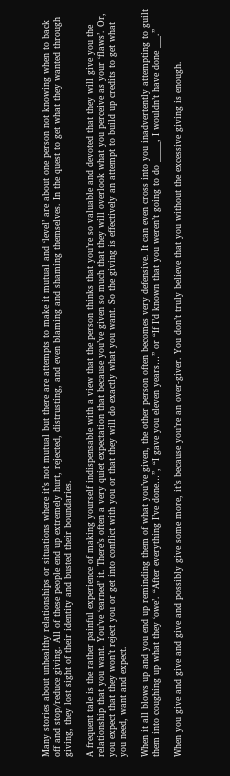Many stories about unhealthy relationships or situations where it’s not mutual but there are attempts to make it mutual and ‘level’ are about one person not knowing when to back off and stop/reduce giving. All of these people end up extremely hurt, rejected, distrusting, and even blaming and shaming themselves. In the quest to get what they wanted through giving, they lost sight of their identity and busted their boundaries.

A frequent tale is the rather painful experience of making yourself indispensable with a view that the person thinks that you’re so valuable and devoted that they will give you the relationship that you want. You’ve ‘earned’ it. There’s often a very quiet expectation that because you’ve given so much that they will overlook what you perceive as your ‘flaws’. Or, you expect that they won’t reject you or get into conflict with you or that they will do exactly what you want. So the giving is effectively an attempt to build up credits to get what you need, want and expect.

When it all blows up and you end up reminding them of what you’ve given, the other person often becomes very defensive. It can even cross into you inadvertently attempting to guilt them into coughing up what they ‘owe’. “After everything I’ve done…”, “I gave you eleven years…” or “If I’d known that you weren’t going to do _____, I wouldn’t have done ___.”

When you give and give and give and possibly give some more, it’s because you’re an over-giver. You don’t truly believe that you without the excessive giving is enough.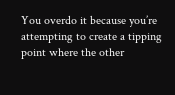You overdo it because you’re attempting to create a tipping point where the other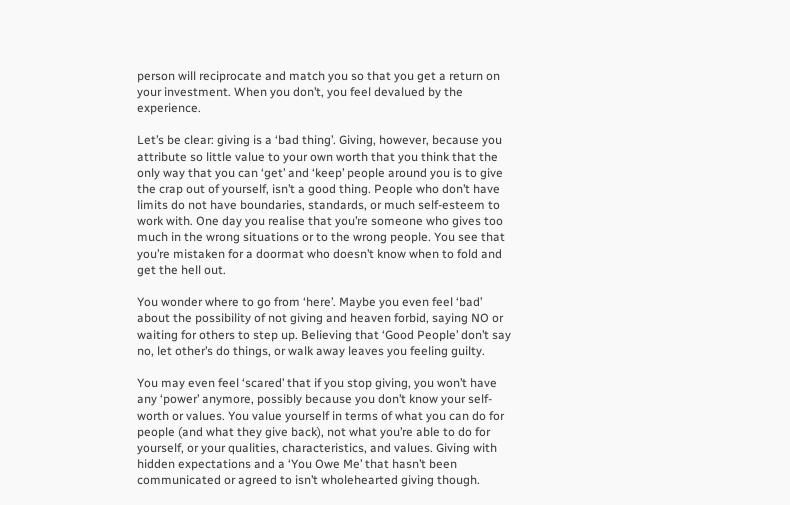person will reciprocate and match you so that you get a return on your investment. When you don’t, you feel devalued by the experience.

Let’s be clear: giving is a ‘bad thing’. Giving, however, because you attribute so little value to your own worth that you think that the only way that you can ‘get’ and ‘keep’ people around you is to give the crap out of yourself, isn’t a good thing. People who don’t have limits do not have boundaries, standards, or much self-esteem to work with. One day you realise that you’re someone who gives too much in the wrong situations or to the wrong people. You see that you’re mistaken for a doormat who doesn’t know when to fold and get the hell out.

You wonder where to go from ‘here’. Maybe you even feel ‘bad’ about the possibility of not giving and heaven forbid, saying NO or waiting for others to step up. Believing that ‘Good People’ don’t say no, let other’s do things, or walk away leaves you feeling guilty.

You may even feel ‘scared’ that if you stop giving, you won’t have any ‘power’ anymore, possibly because you don’t know your self-worth or values. You value yourself in terms of what you can do for people (and what they give back), not what you’re able to do for yourself, or your qualities, characteristics, and values. Giving with hidden expectations and a ‘You Owe Me’ that hasn’t been communicated or agreed to isn’t wholehearted giving though.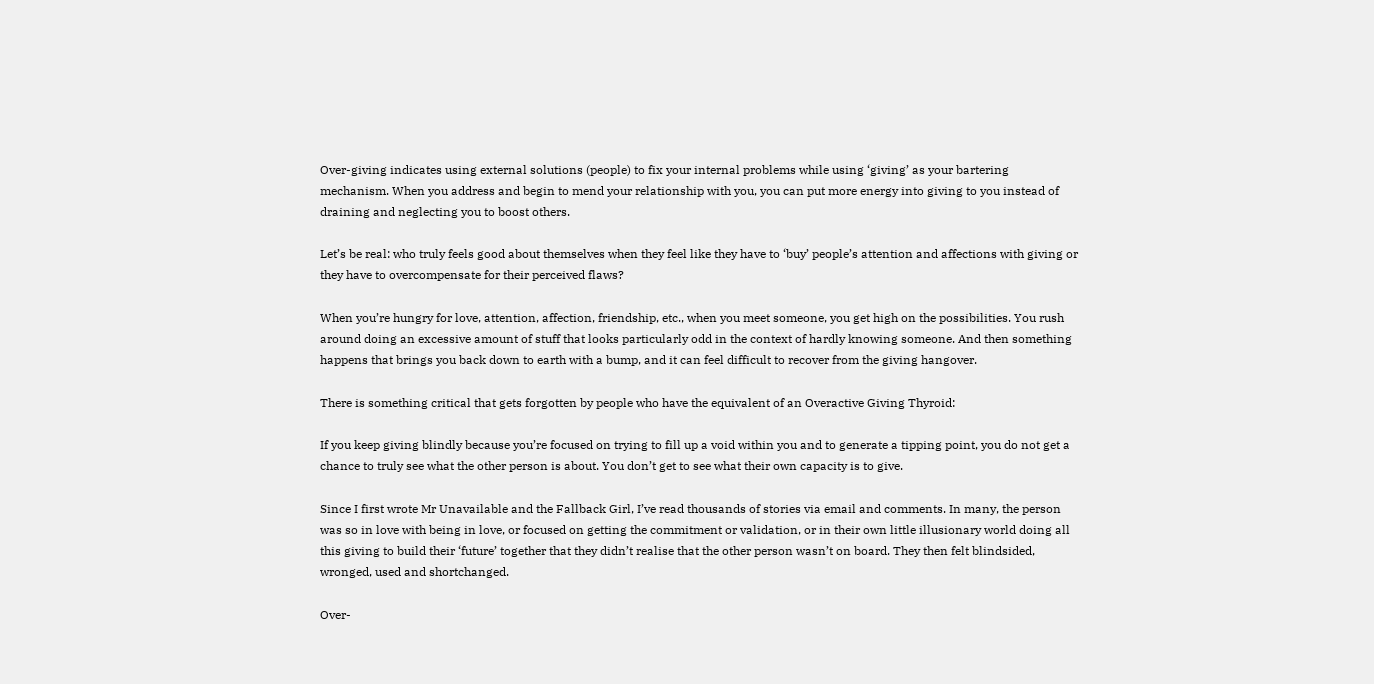Over-giving indicates using external solutions (people) to fix your internal problems while using ‘giving’ as your bartering mechanism. When you address and begin to mend your relationship with you, you can put more energy into giving to you instead of draining and neglecting you to boost others.

Let’s be real: who truly feels good about themselves when they feel like they have to ‘buy’ people’s attention and affections with giving or they have to overcompensate for their perceived flaws?

When you’re hungry for love, attention, affection, friendship, etc., when you meet someone, you get high on the possibilities. You rush around doing an excessive amount of stuff that looks particularly odd in the context of hardly knowing someone. And then something happens that brings you back down to earth with a bump, and it can feel difficult to recover from the giving hangover.

There is something critical that gets forgotten by people who have the equivalent of an Overactive Giving Thyroid:

If you keep giving blindly because you’re focused on trying to fill up a void within you and to generate a tipping point, you do not get a chance to truly see what the other person is about. You don’t get to see what their own capacity is to give.

Since I first wrote Mr Unavailable and the Fallback Girl, I’ve read thousands of stories via email and comments. In many, the person was so in love with being in love, or focused on getting the commitment or validation, or in their own little illusionary world doing all this giving to build their ‘future’ together that they didn’t realise that the other person wasn’t on board. They then felt blindsided, wronged, used and shortchanged.

Over-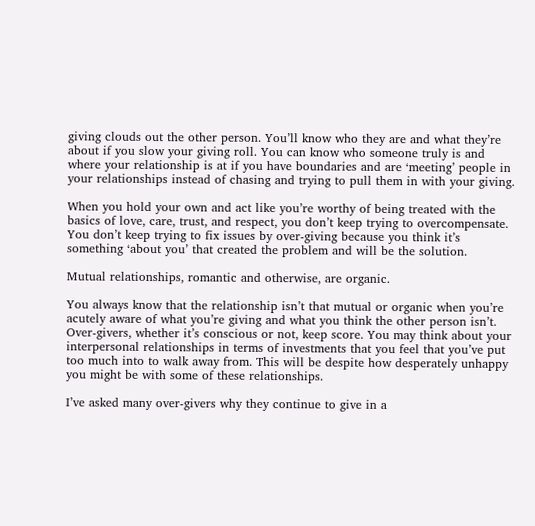giving clouds out the other person. You’ll know who they are and what they’re about if you slow your giving roll. You can know who someone truly is and where your relationship is at if you have boundaries and are ‘meeting’ people in your relationships instead of chasing and trying to pull them in with your giving.

When you hold your own and act like you’re worthy of being treated with the basics of love, care, trust, and respect, you don’t keep trying to overcompensate. You don’t keep trying to fix issues by over-giving because you think it’s something ‘about you’ that created the problem and will be the solution.

Mutual relationships, romantic and otherwise, are organic.

You always know that the relationship isn’t that mutual or organic when you’re acutely aware of what you’re giving and what you think the other person isn’t. Over-givers, whether it’s conscious or not, keep score. You may think about your interpersonal relationships in terms of investments that you feel that you’ve put too much into to walk away from. This will be despite how desperately unhappy you might be with some of these relationships.

I’ve asked many over-givers why they continue to give in a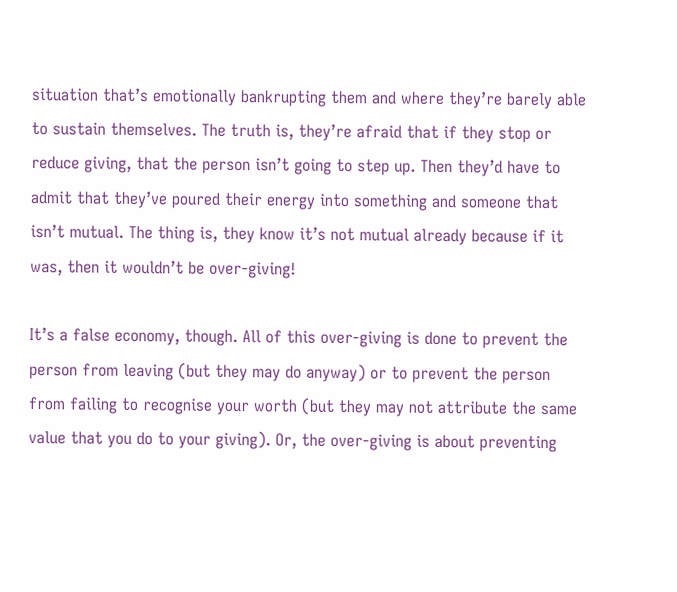situation that’s emotionally bankrupting them and where they’re barely able to sustain themselves. The truth is, they’re afraid that if they stop or reduce giving, that the person isn’t going to step up. Then they’d have to admit that they’ve poured their energy into something and someone that isn’t mutual. The thing is, they know it’s not mutual already because if it was, then it wouldn’t be over-giving!

It’s a false economy, though. All of this over-giving is done to prevent the person from leaving (but they may do anyway) or to prevent the person from failing to recognise your worth (but they may not attribute the same value that you do to your giving). Or, the over-giving is about preventing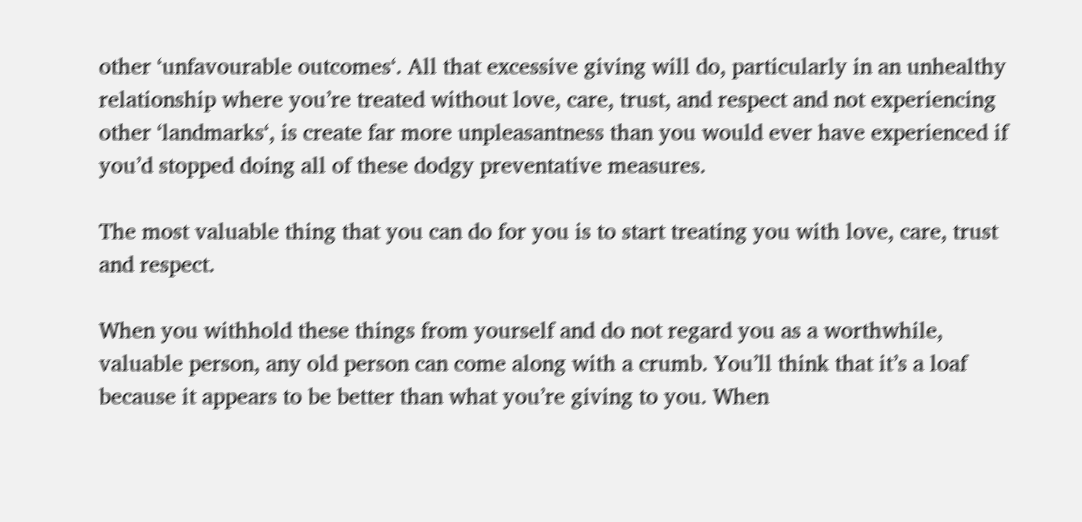other ‘unfavourable outcomes‘. All that excessive giving will do, particularly in an unhealthy relationship where you’re treated without love, care, trust, and respect and not experiencing other ‘landmarks‘, is create far more unpleasantness than you would ever have experienced if you’d stopped doing all of these dodgy preventative measures.

The most valuable thing that you can do for you is to start treating you with love, care, trust and respect.

When you withhold these things from yourself and do not regard you as a worthwhile, valuable person, any old person can come along with a crumb. You’ll think that it’s a loaf because it appears to be better than what you’re giving to you. When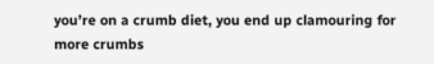you’re on a crumb diet, you end up clamouring for more crumbs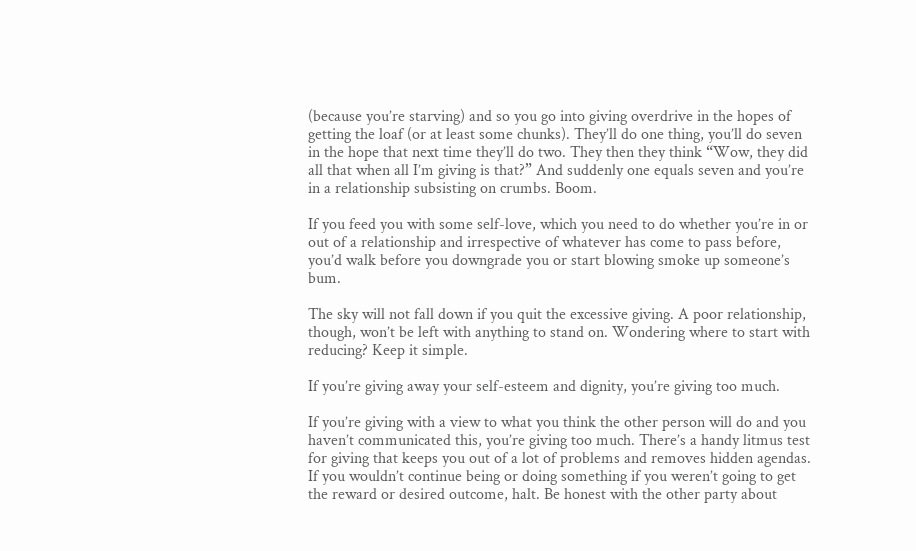(because you’re starving) and so you go into giving overdrive in the hopes of getting the loaf (or at least some chunks). They’ll do one thing, you’ll do seven in the hope that next time they’ll do two. They then they think “Wow, they did all that when all I’m giving is that?” And suddenly one equals seven and you’re in a relationship subsisting on crumbs. Boom.

If you feed you with some self-love, which you need to do whether you’re in or out of a relationship and irrespective of whatever has come to pass before, you’d walk before you downgrade you or start blowing smoke up someone’s bum.

The sky will not fall down if you quit the excessive giving. A poor relationship, though, won’t be left with anything to stand on. Wondering where to start with reducing? Keep it simple.

If you’re giving away your self-esteem and dignity, you’re giving too much.

If you’re giving with a view to what you think the other person will do and you haven’t communicated this, you’re giving too much. There’s a handy litmus test for giving that keeps you out of a lot of problems and removes hidden agendas. If you wouldn’t continue being or doing something if you weren’t going to get the reward or desired outcome, halt. Be honest with the other party about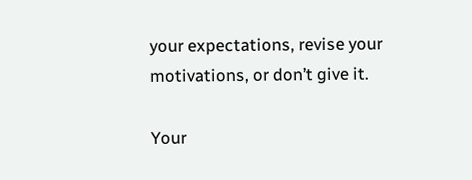your expectations, revise your motivations, or don’t give it.

Your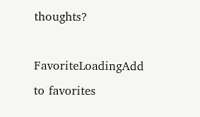thoughts?

FavoriteLoadingAdd to favorites